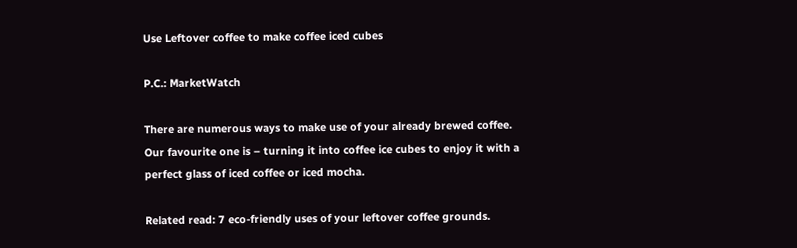Use Leftover coffee to make coffee iced cubes

P.C.: MarketWatch

There are numerous ways to make use of your already brewed coffee. Our favourite one is – turning it into coffee ice cubes to enjoy it with a perfect glass of iced coffee or iced mocha.

Related read: 7 eco-friendly uses of your leftover coffee grounds.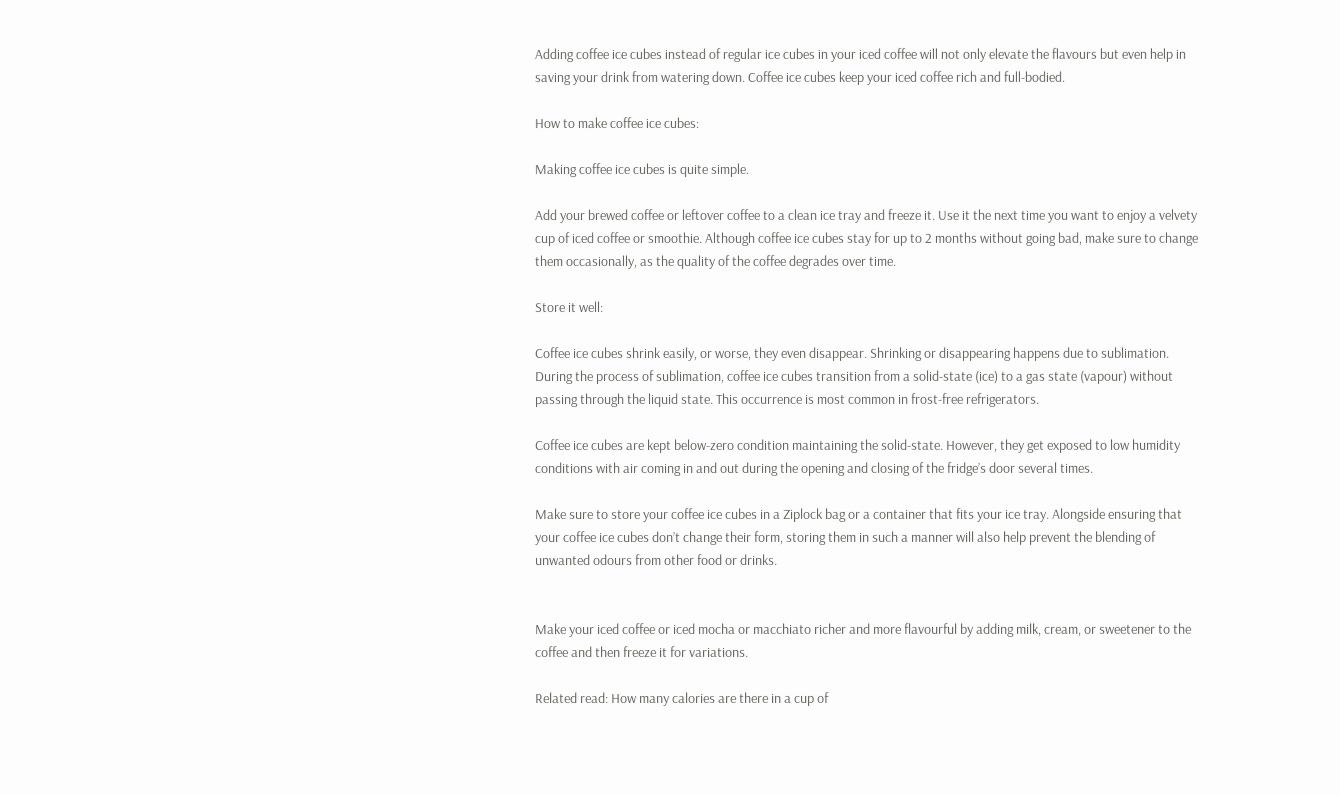Adding coffee ice cubes instead of regular ice cubes in your iced coffee will not only elevate the flavours but even help in saving your drink from watering down. Coffee ice cubes keep your iced coffee rich and full-bodied.

How to make coffee ice cubes:

Making coffee ice cubes is quite simple.

Add your brewed coffee or leftover coffee to a clean ice tray and freeze it. Use it the next time you want to enjoy a velvety cup of iced coffee or smoothie. Although coffee ice cubes stay for up to 2 months without going bad, make sure to change them occasionally, as the quality of the coffee degrades over time.

Store it well:

Coffee ice cubes shrink easily, or worse, they even disappear. Shrinking or disappearing happens due to sublimation. During the process of sublimation, coffee ice cubes transition from a solid-state (ice) to a gas state (vapour) without passing through the liquid state. This occurrence is most common in frost-free refrigerators.

Coffee ice cubes are kept below-zero condition maintaining the solid-state. However, they get exposed to low humidity conditions with air coming in and out during the opening and closing of the fridge’s door several times.

Make sure to store your coffee ice cubes in a Ziplock bag or a container that fits your ice tray. Alongside ensuring that your coffee ice cubes don’t change their form, storing them in such a manner will also help prevent the blending of unwanted odours from other food or drinks.


Make your iced coffee or iced mocha or macchiato richer and more flavourful by adding milk, cream, or sweetener to the coffee and then freeze it for variations.

Related read: How many calories are there in a cup of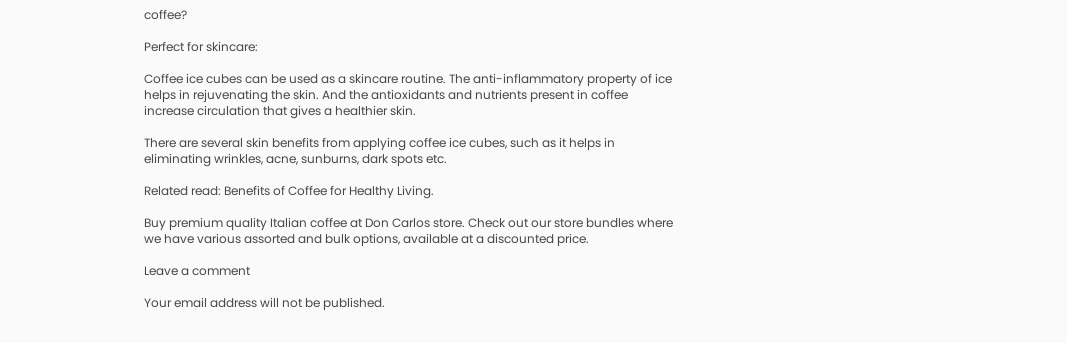coffee?

Perfect for skincare:

Coffee ice cubes can be used as a skincare routine. The anti-inflammatory property of ice helps in rejuvenating the skin. And the antioxidants and nutrients present in coffee increase circulation that gives a healthier skin.

There are several skin benefits from applying coffee ice cubes, such as it helps in eliminating wrinkles, acne, sunburns, dark spots etc.

Related read: Benefits of Coffee for Healthy Living.

Buy premium quality Italian coffee at Don Carlos store. Check out our store bundles where we have various assorted and bulk options, available at a discounted price.

Leave a comment

Your email address will not be published.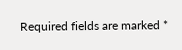Required fields are marked *